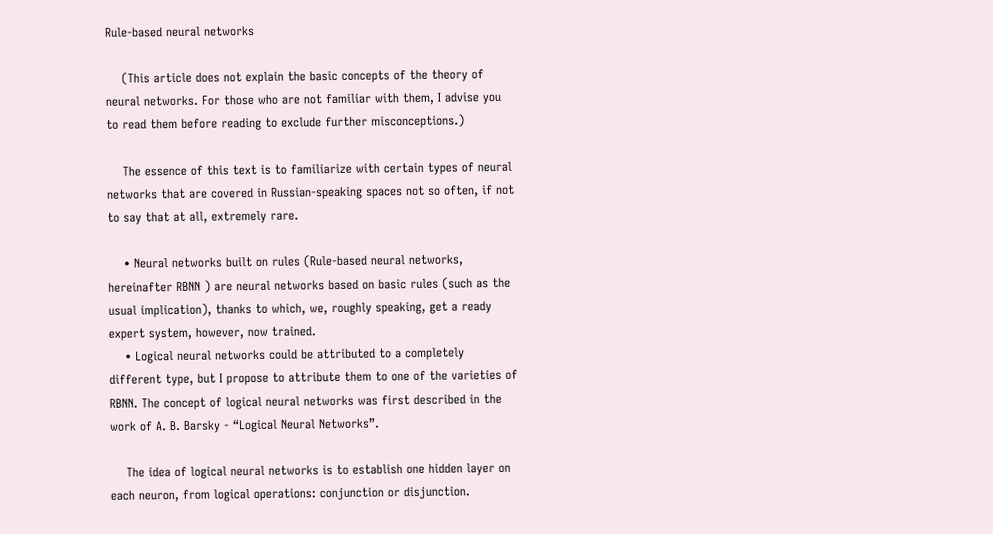Rule-based neural networks

    (This article does not explain the basic concepts of the theory of neural networks. For those who are not familiar with them, I advise you to read them before reading to exclude further misconceptions.)

    The essence of this text is to familiarize with certain types of neural networks that are covered in Russian-speaking spaces not so often, if not to say that at all, extremely rare.

    • Neural networks built on rules (Rule-based neural networks, hereinafter RBNN ) are neural networks based on basic rules (such as the usual implication), thanks to which, we, roughly speaking, get a ready expert system, however, now trained.
    • Logical neural networks could be attributed to a completely different type, but I propose to attribute them to one of the varieties of RBNN. The concept of logical neural networks was first described in the work of A. B. Barsky - “Logical Neural Networks”.

    The idea of logical neural networks is to establish one hidden layer on each neuron, from logical operations: conjunction or disjunction.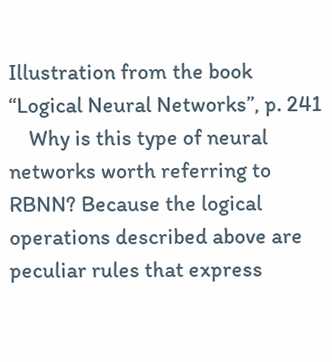Illustration from the book “Logical Neural Networks”, p. 241
    Why is this type of neural networks worth referring to RBNN? Because the logical operations described above are peculiar rules that express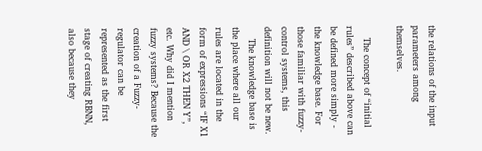the relations of the input parameters among themselves.

    The concept of “initial rules” described above can be defined more simply - the knowledge base. For those familiar with fuzzy-control systems, this definition will not be new.
    The knowledge base is the place where all our rules are located in the form of expressions “IF X1 AND \ OR X2 THEN Y”, etc. Why did I mention fuzzy systems? Because the creation of a Fuzzy-regulator can be represented as the first stage of creating RBNN, also because they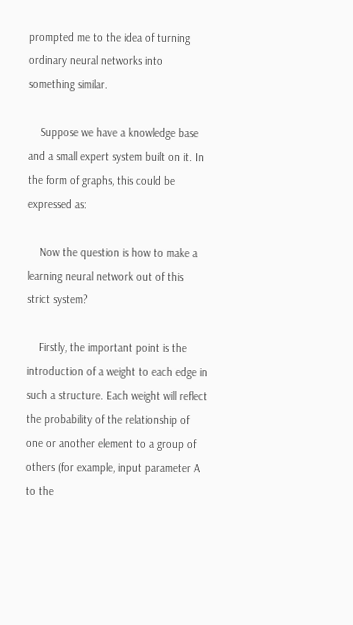prompted me to the idea of turning ordinary neural networks into something similar.

    Suppose we have a knowledge base and a small expert system built on it. In the form of graphs, this could be expressed as:

    Now the question is how to make a learning neural network out of this strict system?

    Firstly, the important point is the introduction of a weight to each edge in such a structure. Each weight will reflect the probability of the relationship of one or another element to a group of others (for example, input parameter A to the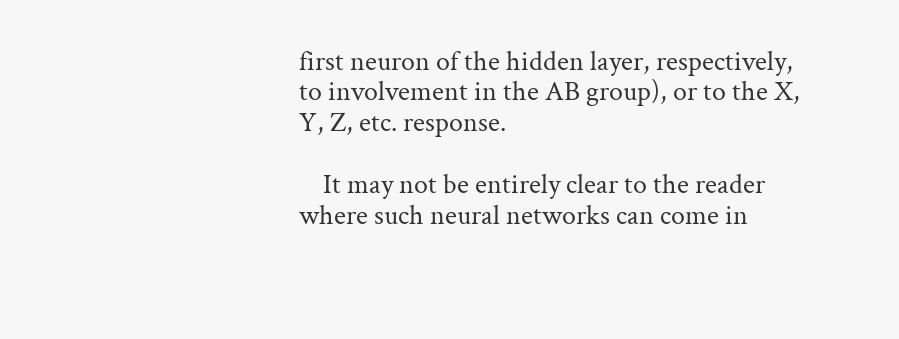first neuron of the hidden layer, respectively, to involvement in the AB group), or to the X, Y, Z, etc. response.

    It may not be entirely clear to the reader where such neural networks can come in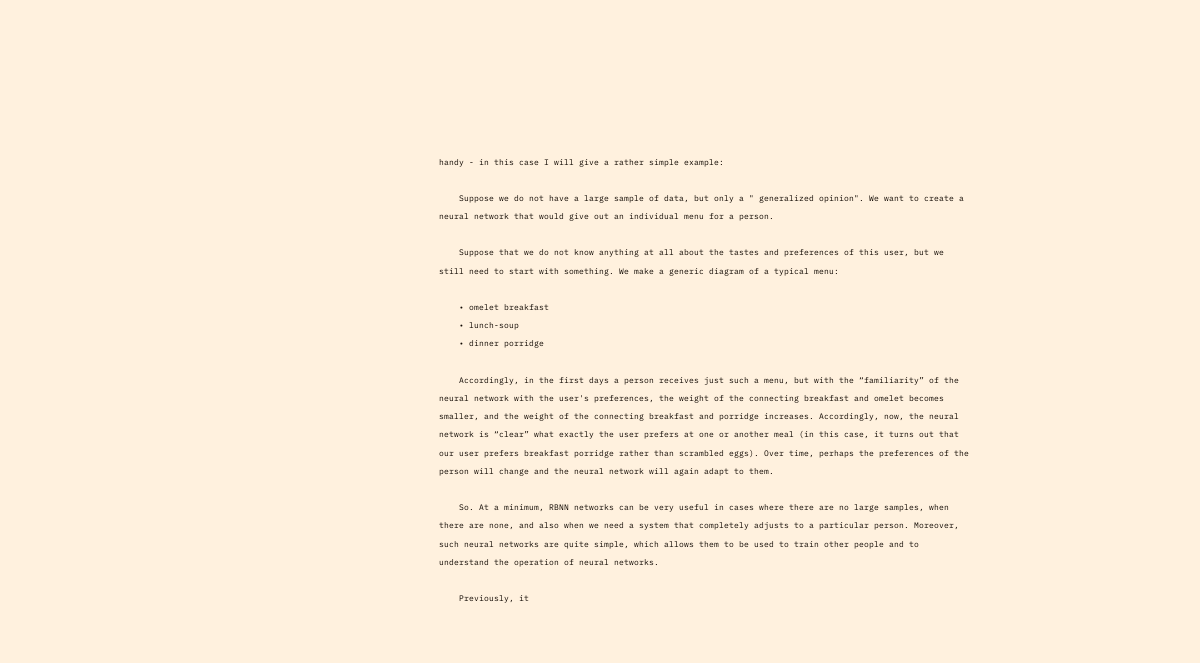handy - in this case I will give a rather simple example:

    Suppose we do not have a large sample of data, but only a " generalized opinion". We want to create a neural network that would give out an individual menu for a person.

    Suppose that we do not know anything at all about the tastes and preferences of this user, but we still need to start with something. We make a generic diagram of a typical menu:

    • omelet breakfast
    • lunch-soup
    • dinner porridge

    Accordingly, in the first days a person receives just such a menu, but with the “familiarity” of the neural network with the user's preferences, the weight of the connecting breakfast and omelet becomes smaller, and the weight of the connecting breakfast and porridge increases. Accordingly, now, the neural network is “clear” what exactly the user prefers at one or another meal (in this case, it turns out that our user prefers breakfast porridge rather than scrambled eggs). Over time, perhaps the preferences of the person will change and the neural network will again adapt to them.

    So. At a minimum, RBNN networks can be very useful in cases where there are no large samples, when there are none, and also when we need a system that completely adjusts to a particular person. Moreover, such neural networks are quite simple, which allows them to be used to train other people and to understand the operation of neural networks.

    Previously, it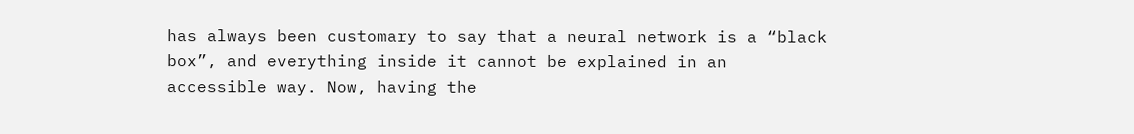has always been customary to say that a neural network is a “black box”, and everything inside it cannot be explained in an accessible way. Now, having the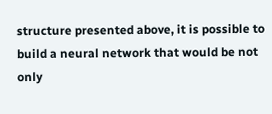structure presented above, it is possible to build a neural network that would be not only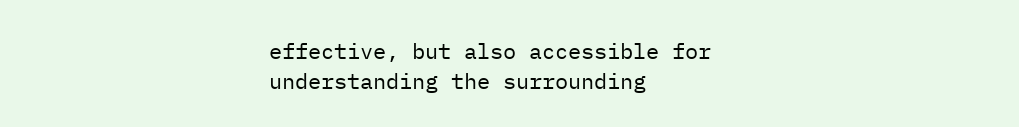effective, but also accessible for understanding the surrounding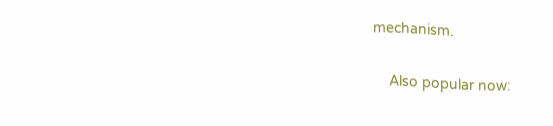mechanism.

    Also popular now: